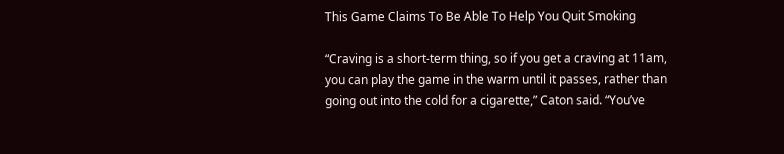This Game Claims To Be Able To Help You Quit Smoking

“Craving is a short-term thing, so if you get a craving at 11am, you can play the game in the warm until it passes, rather than going out into the cold for a cigarette,” Caton said. “You’ve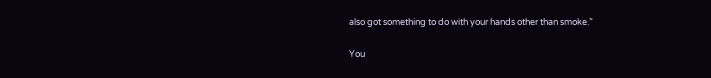also got something to do with your hands other than smoke.”

You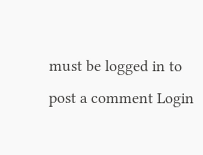must be logged in to post a comment Login